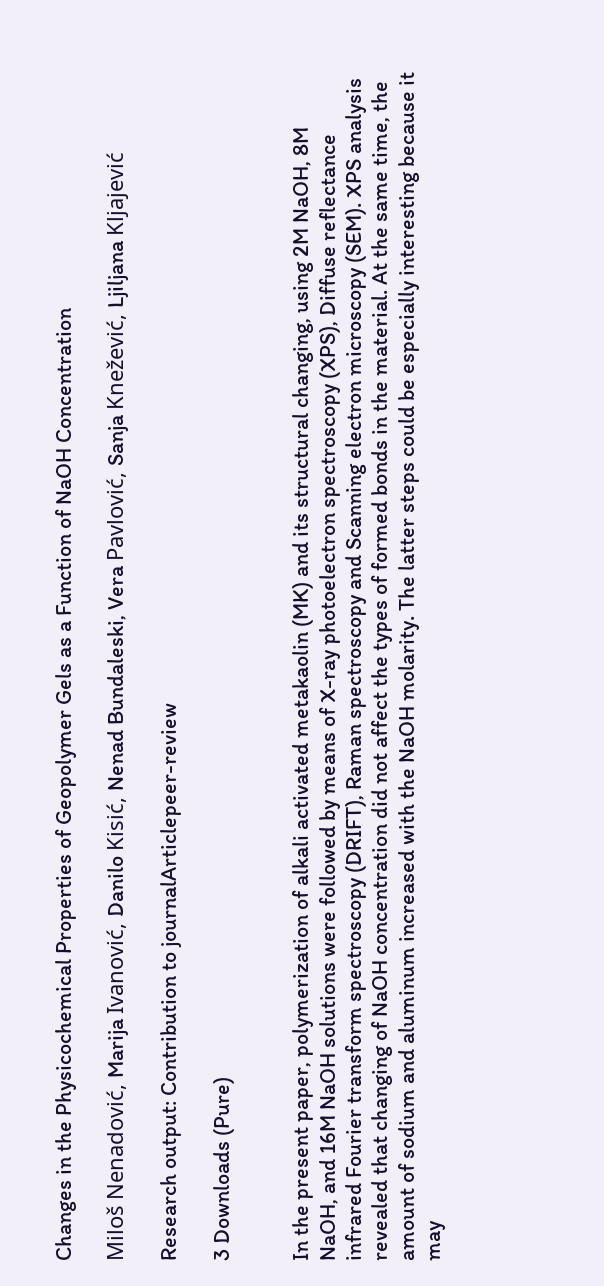Changes in the Physicochemical Properties of Geopolymer Gels as a Function of NaOH Concentration

Miloš Nenadović, Marija Ivanović, Danilo Kisić, Nenad Bundaleski, Vera Pavlović, Sanja Knežević, Ljiljana Kljajević

Research output: Contribution to journalArticlepeer-review

3 Downloads (Pure)


In the present paper, polymerization of alkali activated metakaolin (MK) and its structural changing, using 2M NaOH, 8M NaOH, and 16M NaOH solutions were followed by means of X-ray photoelectron spectroscopy (XPS), Diffuse reflectance infrared Fourier transform spectroscopy (DRIFT), Raman spectroscopy and Scanning electron microscopy (SEM). XPS analysis revealed that changing of NaOH concentration did not affect the types of formed bonds in the material. At the same time, the amount of sodium and aluminum increased with the NaOH molarity. The latter steps could be especially interesting because it may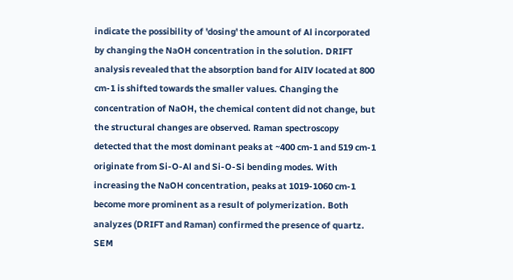indicate the possibility of 'dosing' the amount of Al incorporated by changing the NaOH concentration in the solution. DRIFT analysis revealed that the absorption band for AlIV located at 800 cm-1 is shifted towards the smaller values. Changing the concentration of NaOH, the chemical content did not change, but the structural changes are observed. Raman spectroscopy detected that the most dominant peaks at ~400 cm-1 and 519 cm-1 originate from Si-O-Al and Si-O-Si bending modes. With increasing the NaOH concentration, peaks at 1019-1060 cm-1 become more prominent as a result of polymerization. Both analyzes (DRIFT and Raman) confirmed the presence of quartz. SEM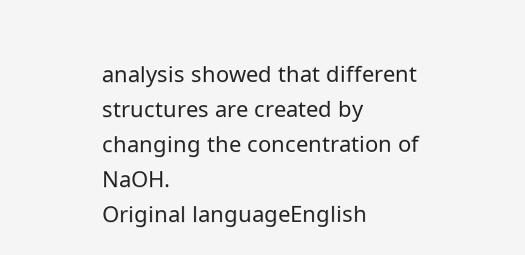analysis showed that different structures are created by changing the concentration of NaOH.
Original languageEnglish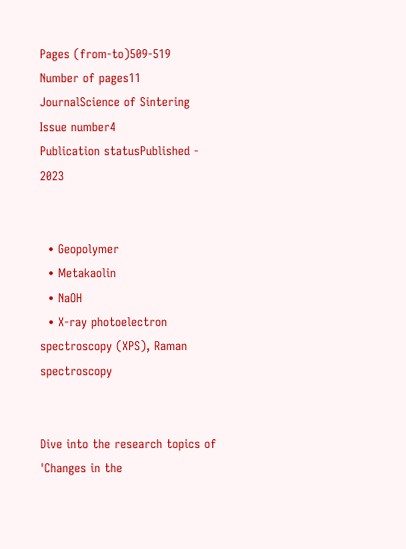Pages (from-to)509-519
Number of pages11
JournalScience of Sintering
Issue number4
Publication statusPublished - 2023


  • Geopolymer
  • Metakaolin
  • NaOH
  • X-ray photoelectron spectroscopy (XPS), Raman spectroscopy


Dive into the research topics of 'Changes in the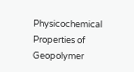Physicochemical Properties of Geopolymer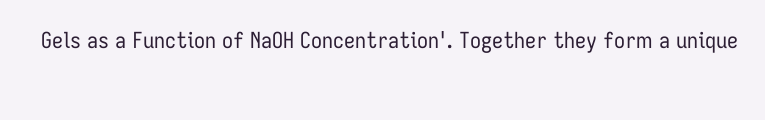Gels as a Function of NaOH Concentration'. Together they form a unique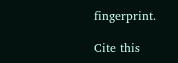fingerprint.

Cite this